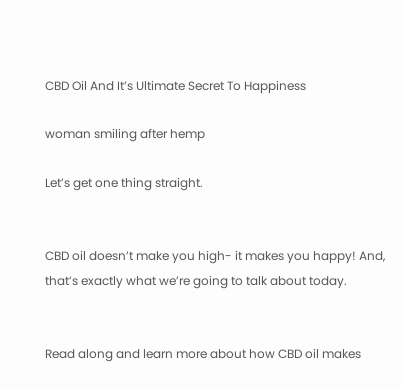CBD Oil And It’s Ultimate Secret To Happiness

woman smiling after hemp

Let’s get one thing straight.


CBD oil doesn’t make you high- it makes you happy! And, that’s exactly what we’re going to talk about today.


Read along and learn more about how CBD oil makes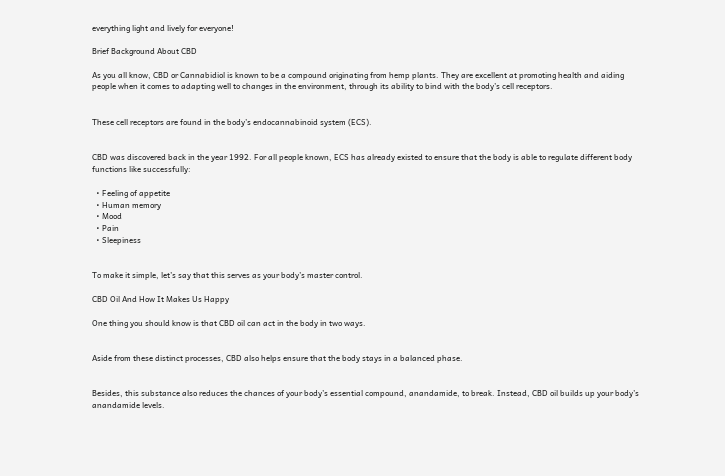everything light and lively for everyone!

Brief Background About CBD

As you all know, CBD or Cannabidiol is known to be a compound originating from hemp plants. They are excellent at promoting health and aiding people when it comes to adapting well to changes in the environment, through its ability to bind with the body’s cell receptors.


These cell receptors are found in the body’s endocannabinoid system (ECS).


CBD was discovered back in the year 1992. For all people known, ECS has already existed to ensure that the body is able to regulate different body functions like successfully:

  • Feeling of appetite
  • Human memory
  • Mood
  • Pain
  • Sleepiness


To make it simple, let’s say that this serves as your body’s master control.

CBD Oil And How It Makes Us Happy

One thing you should know is that CBD oil can act in the body in two ways.


Aside from these distinct processes, CBD also helps ensure that the body stays in a balanced phase.


Besides, this substance also reduces the chances of your body’s essential compound, anandamide, to break. Instead, CBD oil builds up your body’s anandamide levels.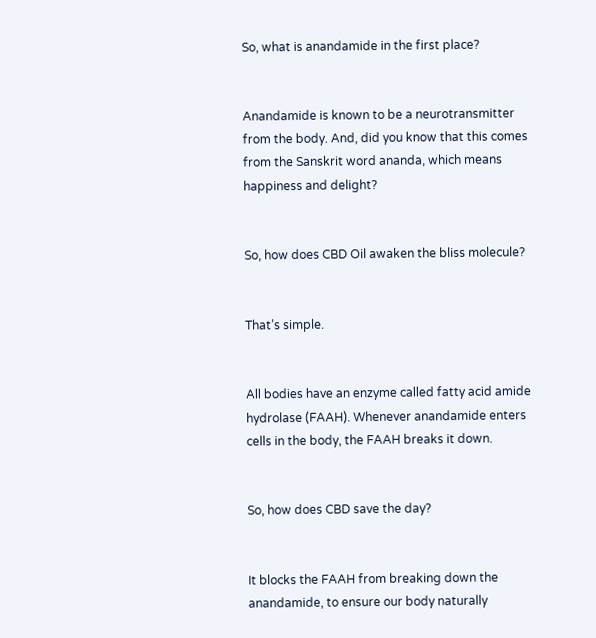So, what is anandamide in the first place?


Anandamide is known to be a neurotransmitter from the body. And, did you know that this comes from the Sanskrit word ananda, which means happiness and delight?


So, how does CBD Oil awaken the bliss molecule?


That’s simple.


All bodies have an enzyme called fatty acid amide hydrolase (FAAH). Whenever anandamide enters cells in the body, the FAAH breaks it down.


So, how does CBD save the day?


It blocks the FAAH from breaking down the anandamide, to ensure our body naturally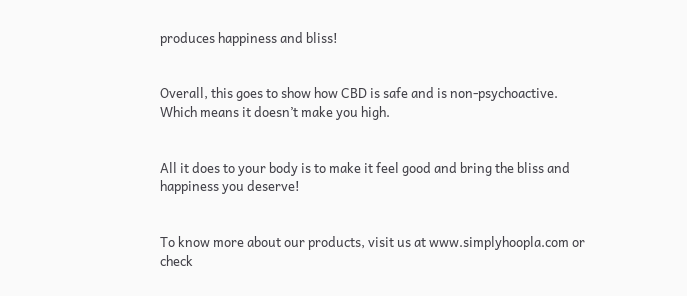produces happiness and bliss!


Overall, this goes to show how CBD is safe and is non-psychoactive. Which means it doesn’t make you high.


All it does to your body is to make it feel good and bring the bliss and happiness you deserve!


To know more about our products, visit us at www.simplyhoopla.com or check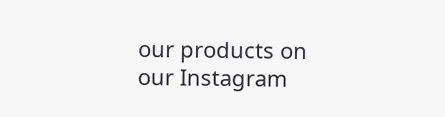our products on our Instagram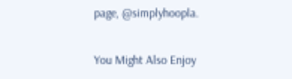page, @simplyhoopla.

You Might Also Enjoy